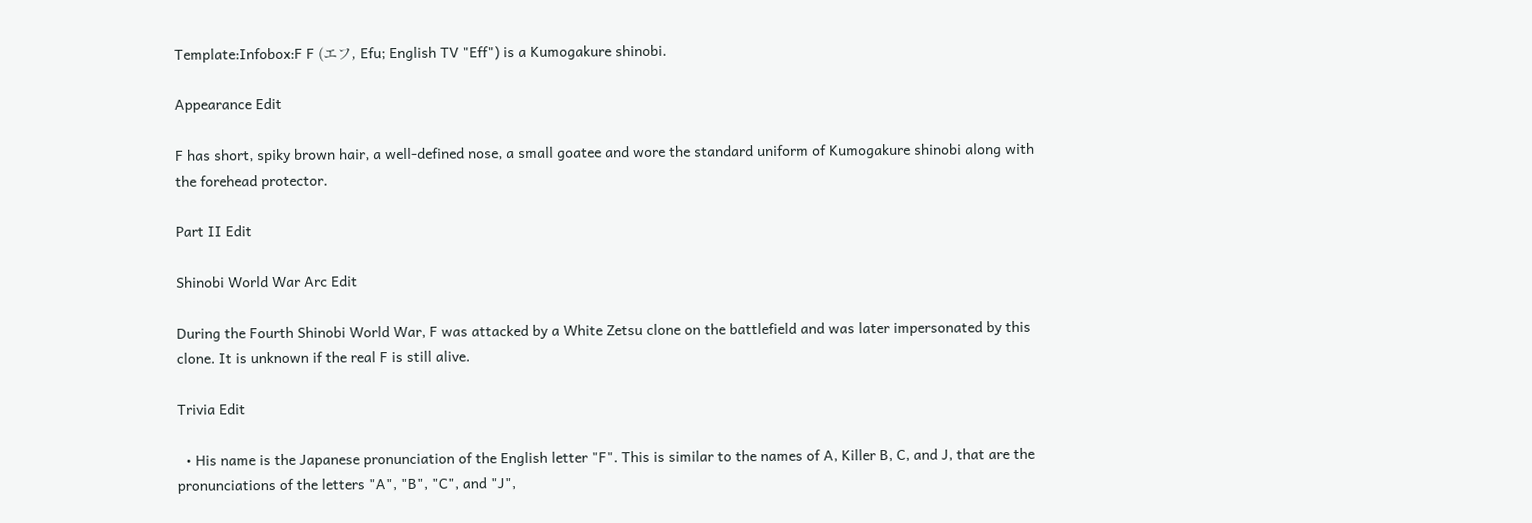Template:Infobox:F F (エフ, Efu; English TV "Eff") is a Kumogakure shinobi.

Appearance Edit

F has short, spiky brown hair, a well-defined nose, a small goatee and wore the standard uniform of Kumogakure shinobi along with the forehead protector.

Part II Edit

Shinobi World War Arc Edit

During the Fourth Shinobi World War, F was attacked by a White Zetsu clone on the battlefield and was later impersonated by this clone. It is unknown if the real F is still alive.

Trivia Edit

  • His name is the Japanese pronunciation of the English letter "F". This is similar to the names of A, Killer B, C, and J, that are the pronunciations of the letters "A", "B", "C", and "J",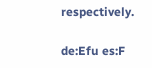respectively.

de:Efu es:F